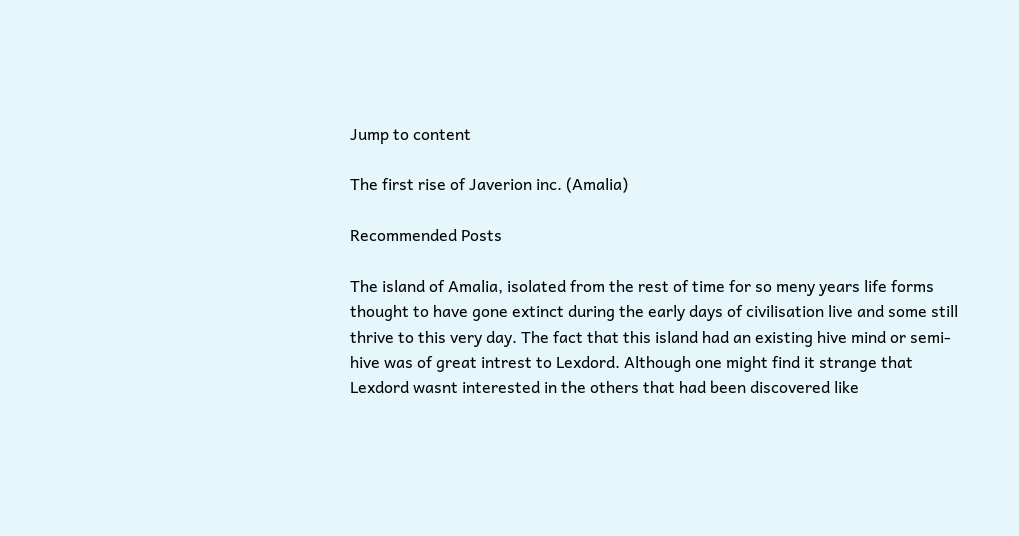Jump to content

The first rise of Javerion inc. (Amalia)

Recommended Posts

The island of Amalia, isolated from the rest of time for so meny years life forms thought to have gone extinct during the early days of civilisation live and some still thrive to this very day. The fact that this island had an existing hive mind or semi-hive was of great intrest to Lexdord. Although one might find it strange that Lexdord wasnt interested in the others that had been discovered like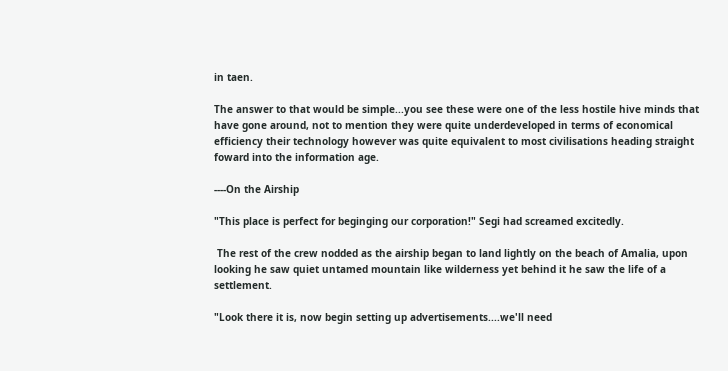in taen.

The answer to that would be simple...you see these were one of the less hostile hive minds that have gone around, not to mention they were quite underdeveloped in terms of economical efficiency their technology however was quite equivalent to most civilisations heading straight foward into the information age.

----On the Airship

"This place is perfect for beginging our corporation!" Segi had screamed excitedly.

 The rest of the crew nodded as the airship began to land lightly on the beach of Amalia, upon looking he saw quiet untamed mountain like wilderness yet behind it he saw the life of a settlement.

"Look there it is, now begin setting up advertisements....we'll need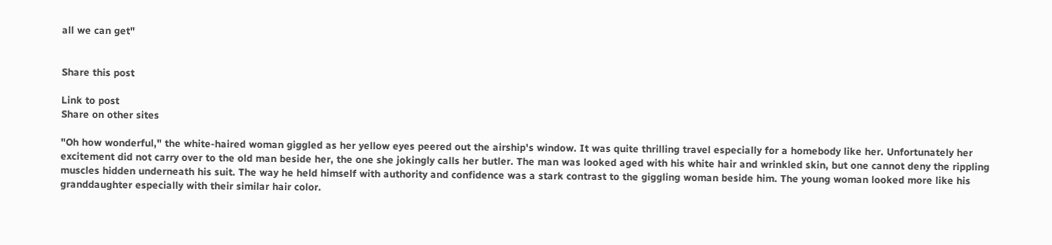all we can get"


Share this post

Link to post
Share on other sites

"Oh how wonderful," the white-haired woman giggled as her yellow eyes peered out the airship's window. It was quite thrilling travel especially for a homebody like her. Unfortunately her excitement did not carry over to the old man beside her, the one she jokingly calls her butler. The man was looked aged with his white hair and wrinkled skin, but one cannot deny the rippling muscles hidden underneath his suit. The way he held himself with authority and confidence was a stark contrast to the giggling woman beside him. The young woman looked more like his granddaughter especially with their similar hair color.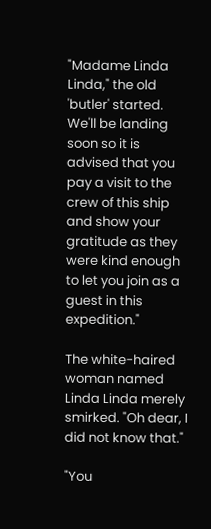"Madame Linda Linda," the old 'butler' started. We'll be landing soon so it is advised that you pay a visit to the crew of this ship and show your gratitude as they were kind enough to let you join as a guest in this expedition."

The white-haired woman named Linda Linda merely smirked. "Oh dear, I did not know that."

"You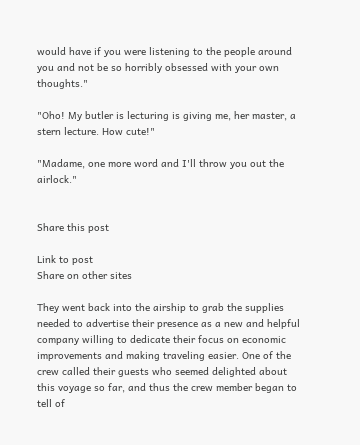would have if you were listening to the people around you and not be so horribly obsessed with your own thoughts."

"Oho! My butler is lecturing is giving me, her master, a stern lecture. How cute!"

"Madame, one more word and I'll throw you out the airlock."


Share this post

Link to post
Share on other sites

They went back into the airship to grab the supplies needed to advertise their presence as a new and helpful company willing to dedicate their focus on economic improvements and making traveling easier. One of the crew called their guests who seemed delighted about this voyage so far, and thus the crew member began to tell of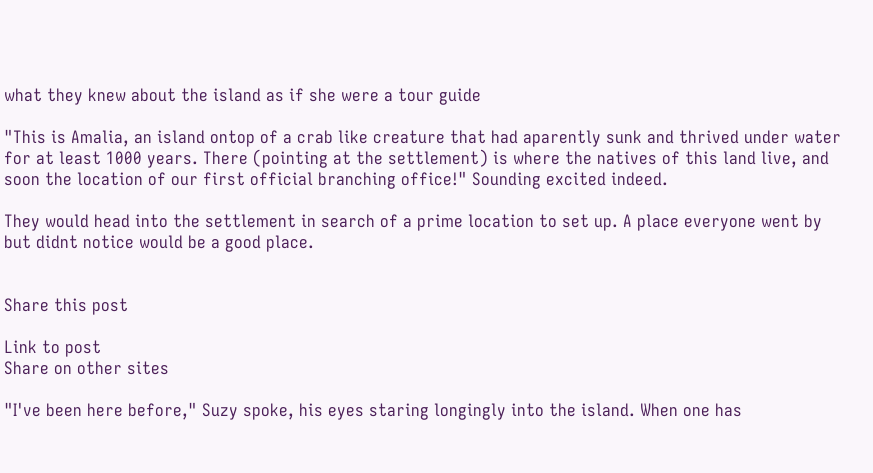what they knew about the island as if she were a tour guide

"This is Amalia, an island ontop of a crab like creature that had aparently sunk and thrived under water for at least 1000 years. There (pointing at the settlement) is where the natives of this land live, and soon the location of our first official branching office!" Sounding excited indeed.

They would head into the settlement in search of a prime location to set up. A place everyone went by but didnt notice would be a good place.


Share this post

Link to post
Share on other sites

"I've been here before," Suzy spoke, his eyes staring longingly into the island. When one has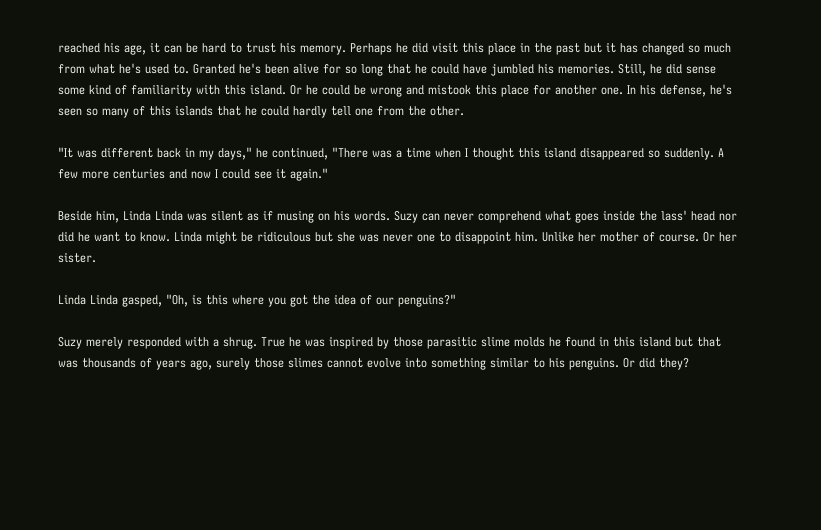reached his age, it can be hard to trust his memory. Perhaps he did visit this place in the past but it has changed so much from what he's used to. Granted he's been alive for so long that he could have jumbled his memories. Still, he did sense some kind of familiarity with this island. Or he could be wrong and mistook this place for another one. In his defense, he's seen so many of this islands that he could hardly tell one from the other.

"It was different back in my days," he continued, "There was a time when I thought this island disappeared so suddenly. A few more centuries and now I could see it again."

Beside him, Linda Linda was silent as if musing on his words. Suzy can never comprehend what goes inside the lass' head nor did he want to know. Linda might be ridiculous but she was never one to disappoint him. Unlike her mother of course. Or her sister.

Linda Linda gasped, "Oh, is this where you got the idea of our penguins?"

Suzy merely responded with a shrug. True he was inspired by those parasitic slime molds he found in this island but that was thousands of years ago, surely those slimes cannot evolve into something similar to his penguins. Or did they?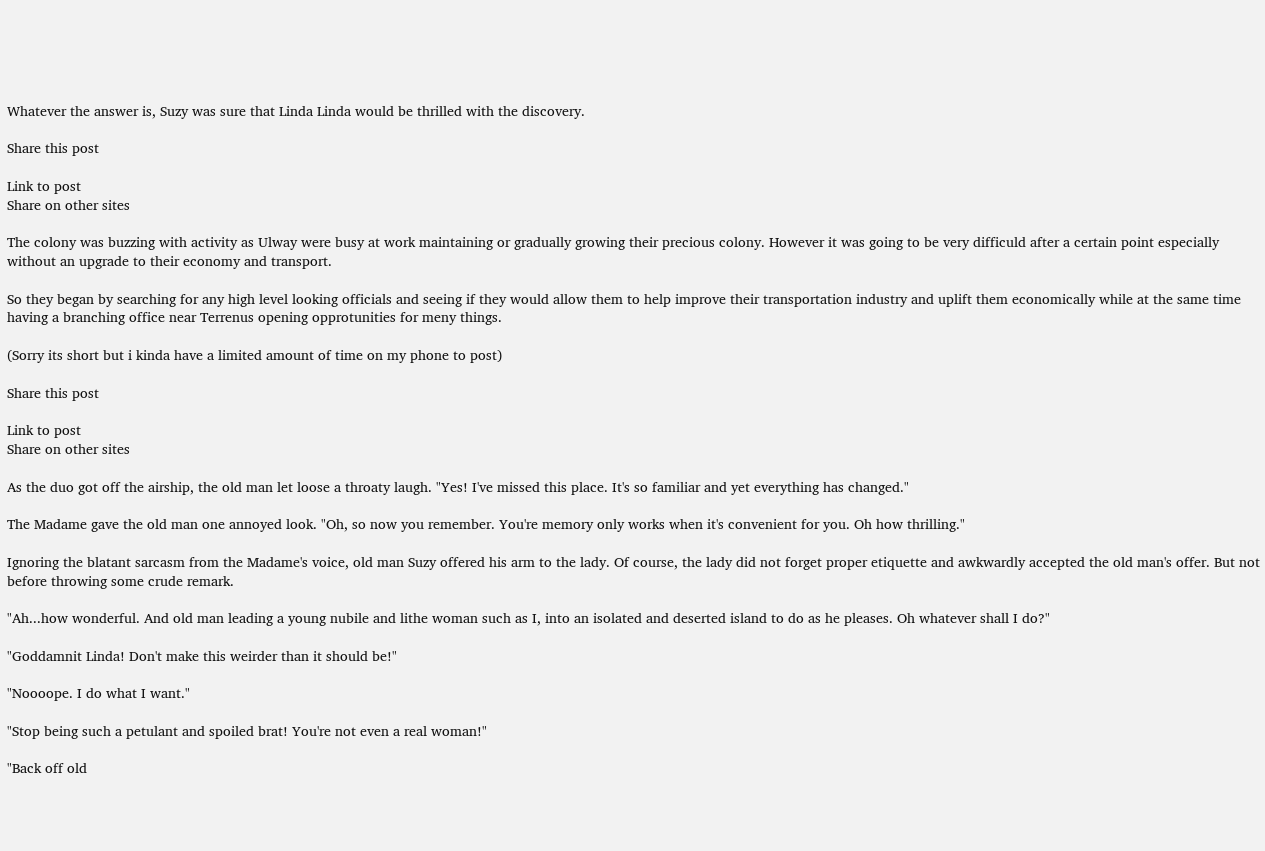Whatever the answer is, Suzy was sure that Linda Linda would be thrilled with the discovery.

Share this post

Link to post
Share on other sites

The colony was buzzing with activity as Ulway were busy at work maintaining or gradually growing their precious colony. However it was going to be very difficuld after a certain point especially without an upgrade to their economy and transport.

So they began by searching for any high level looking officials and seeing if they would allow them to help improve their transportation industry and uplift them economically while at the same time having a branching office near Terrenus opening opprotunities for meny things.

(Sorry its short but i kinda have a limited amount of time on my phone to post)

Share this post

Link to post
Share on other sites

As the duo got off the airship, the old man let loose a throaty laugh. "Yes! I've missed this place. It's so familiar and yet everything has changed."

The Madame gave the old man one annoyed look. "Oh, so now you remember. You're memory only works when it's convenient for you. Oh how thrilling."

Ignoring the blatant sarcasm from the Madame's voice, old man Suzy offered his arm to the lady. Of course, the lady did not forget proper etiquette and awkwardly accepted the old man's offer. But not before throwing some crude remark.

"Ah...how wonderful. And old man leading a young nubile and lithe woman such as I, into an isolated and deserted island to do as he pleases. Oh whatever shall I do?"

"Goddamnit Linda! Don't make this weirder than it should be!"

"Noooope. I do what I want."

"Stop being such a petulant and spoiled brat! You're not even a real woman!"

"Back off old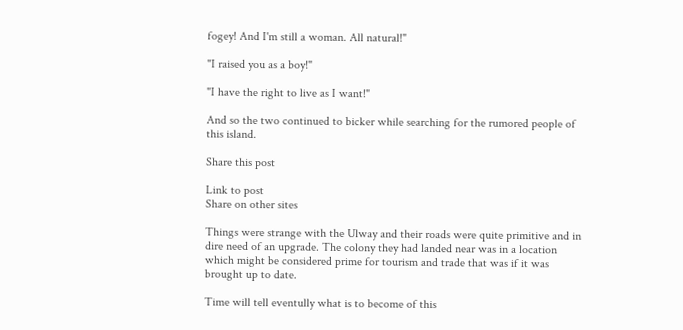fogey! And I'm still a woman. All natural!"

"I raised you as a boy!"

"I have the right to live as I want!"

And so the two continued to bicker while searching for the rumored people of this island.

Share this post

Link to post
Share on other sites

Things were strange with the Ulway and their roads were quite primitive and in dire need of an upgrade. The colony they had landed near was in a location which might be considered prime for tourism and trade that was if it was brought up to date.

Time will tell eventully what is to become of this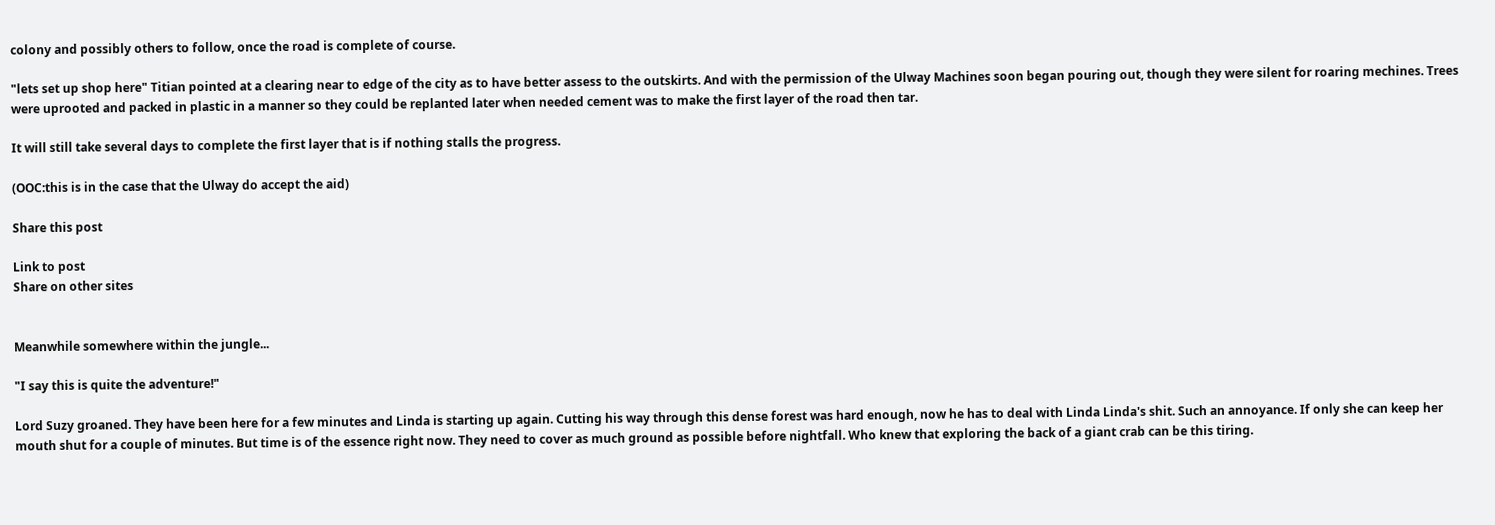colony and possibly others to follow, once the road is complete of course.

"lets set up shop here" Titian pointed at a clearing near to edge of the city as to have better assess to the outskirts. And with the permission of the Ulway Machines soon began pouring out, though they were silent for roaring mechines. Trees were uprooted and packed in plastic in a manner so they could be replanted later when needed cement was to make the first layer of the road then tar.

It will still take several days to complete the first layer that is if nothing stalls the progress.

(OOC:this is in the case that the Ulway do accept the aid)

Share this post

Link to post
Share on other sites


Meanwhile somewhere within the jungle...

"I say this is quite the adventure!"

Lord Suzy groaned. They have been here for a few minutes and Linda is starting up again. Cutting his way through this dense forest was hard enough, now he has to deal with Linda Linda's shit. Such an annoyance. If only she can keep her mouth shut for a couple of minutes. But time is of the essence right now. They need to cover as much ground as possible before nightfall. Who knew that exploring the back of a giant crab can be this tiring.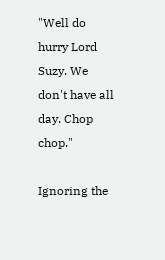"Well do hurry Lord Suzy. We don't have all day. Chop chop."

Ignoring the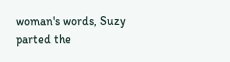woman's words, Suzy parted the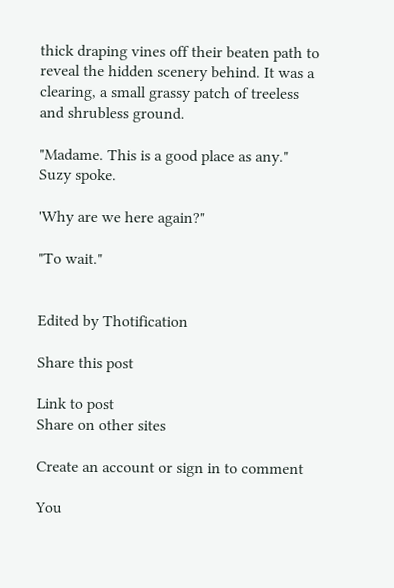thick draping vines off their beaten path to reveal the hidden scenery behind. It was a clearing, a small grassy patch of treeless and shrubless ground.

"Madame. This is a good place as any." Suzy spoke.

'Why are we here again?"

"To wait."


Edited by Thotification

Share this post

Link to post
Share on other sites

Create an account or sign in to comment

You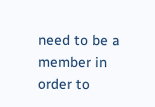need to be a member in order to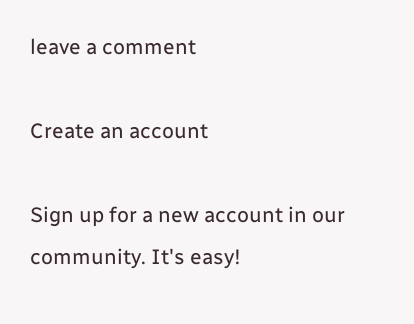leave a comment

Create an account

Sign up for a new account in our community. It's easy!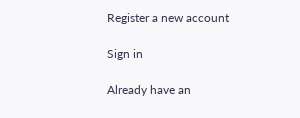Register a new account

Sign in

Already have an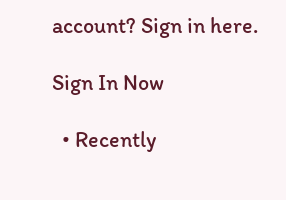account? Sign in here.

Sign In Now

  • Recently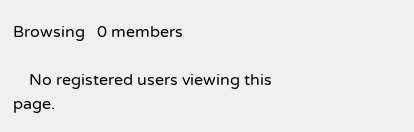Browsing   0 members

    No registered users viewing this page.